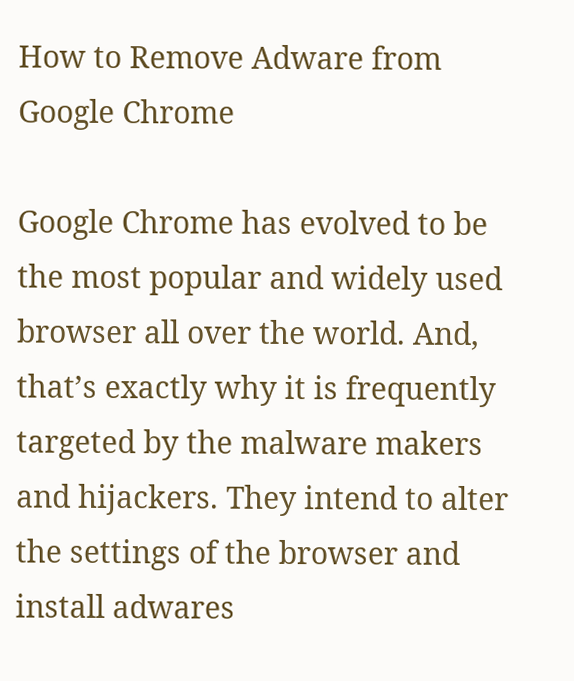How to Remove Adware from Google Chrome

Google Chrome has evolved to be the most popular and widely used browser all over the world. And, that’s exactly why it is frequently targeted by the malware makers and hijackers. They intend to alter the settings of the browser and install adwares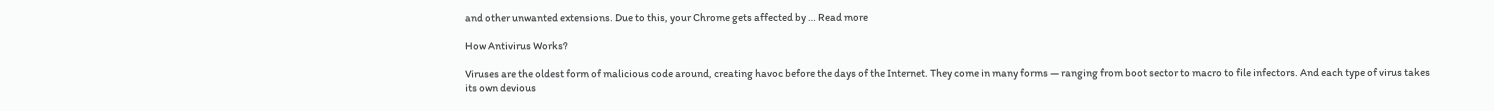and other unwanted extensions. Due to this, your Chrome gets affected by … Read more

How Antivirus Works?

Viruses are the oldest form of malicious code around, creating havoc before the days of the Internet. They come in many forms — ranging from boot sector to macro to file infectors. And each type of virus takes its own devious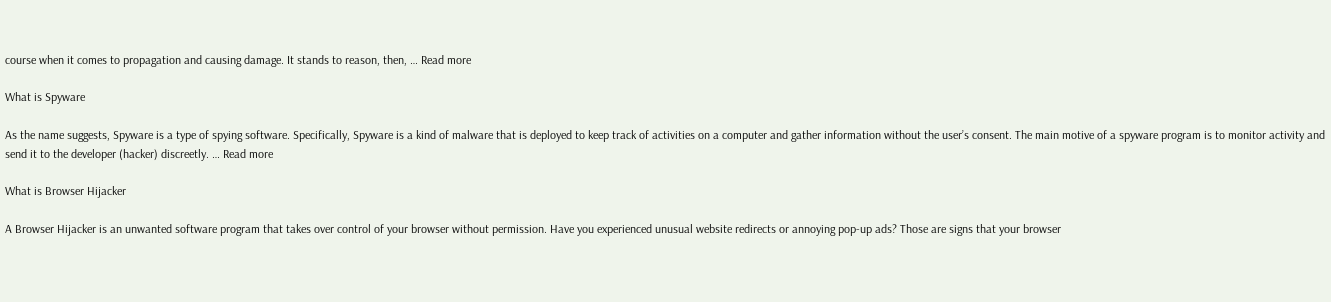course when it comes to propagation and causing damage. It stands to reason, then, … Read more

What is Spyware

As the name suggests, Spyware is a type of spying software. Specifically, Spyware is a kind of malware that is deployed to keep track of activities on a computer and gather information without the user’s consent. The main motive of a spyware program is to monitor activity and send it to the developer (hacker) discreetly. … Read more

What is Browser Hijacker

A Browser Hijacker is an unwanted software program that takes over control of your browser without permission. Have you experienced unusual website redirects or annoying pop-up ads? Those are signs that your browser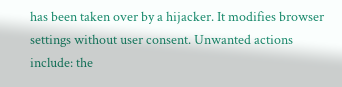has been taken over by a hijacker. It modifies browser settings without user consent. Unwanted actions include: the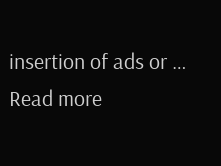insertion of ads or … Read more